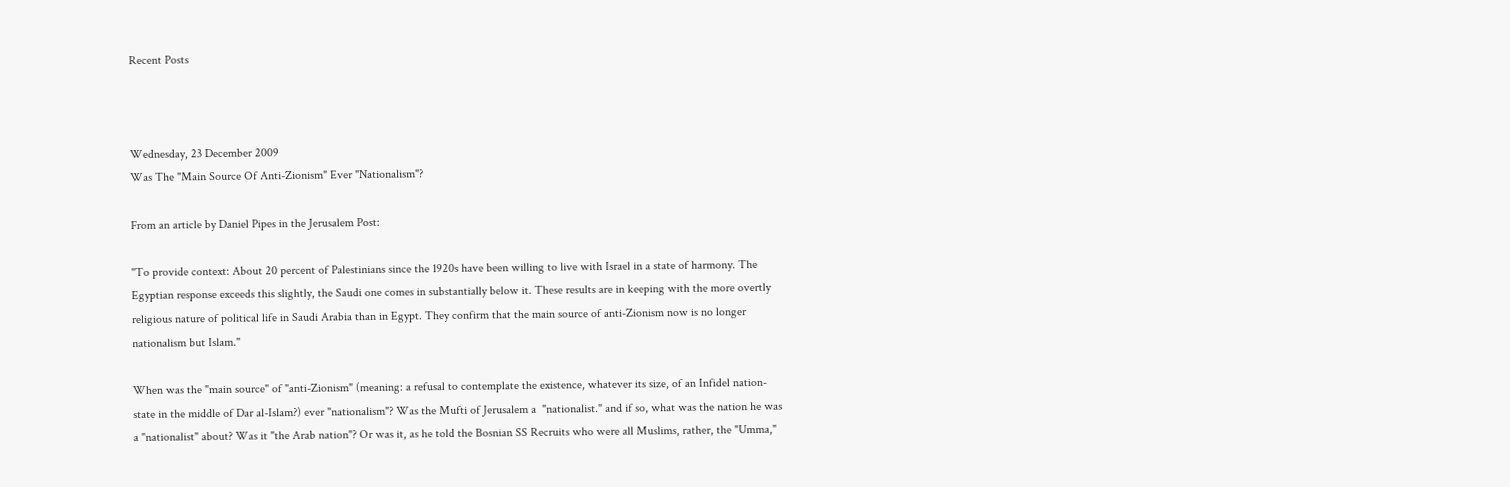Recent Posts



Wednesday, 23 December 2009
Was The "Main Source Of Anti-Zionism" Ever "Nationalism"?

From an article by Daniel Pipes in the Jerusalem Post:

"To provide context: About 20 percent of Palestinians since the 1920s have been willing to live with Israel in a state of harmony. The Egyptian response exceeds this slightly, the Saudi one comes in substantially below it. These results are in keeping with the more overtly religious nature of political life in Saudi Arabia than in Egypt. They confirm that the main source of anti-Zionism now is no longer nationalism but Islam."

When was the "main source" of "anti-Zionism" (meaning: a refusal to contemplate the existence, whatever its size, of an Infidel nation-state in the middle of Dar al-Islam?) ever "nationalism"? Was the Mufti of Jerusalem a  "nationalist." and if so, what was the nation he was a "nationalist" about? Was it "the Arab nation"? Or was it, as he told the Bosnian SS Recruits who were all Muslims, rather, the "Umma,"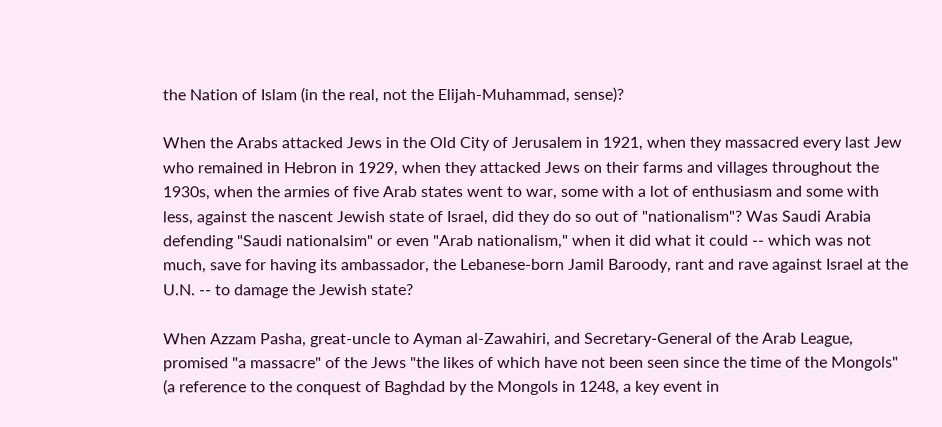the Nation of Islam (in the real, not the Elijah-Muhammad, sense)?

When the Arabs attacked Jews in the Old City of Jerusalem in 1921, when they massacred every last Jew who remained in Hebron in 1929, when they attacked Jews on their farms and villages throughout the 1930s, when the armies of five Arab states went to war, some with a lot of enthusiasm and some with less, against the nascent Jewish state of Israel, did they do so out of "nationalism"? Was Saudi Arabia defending "Saudi nationalsim" or even "Arab nationalism," when it did what it could -- which was not much, save for having its ambassador, the Lebanese-born Jamil Baroody, rant and rave against Israel at the U.N. -- to damage the Jewish state?

When Azzam Pasha, great-uncle to Ayman al-Zawahiri, and Secretary-General of the Arab League, promised "a massacre" of the Jews "the likes of which have not been seen since the time of the Mongols" (a reference to the conquest of Baghdad by the Mongols in 1248, a key event in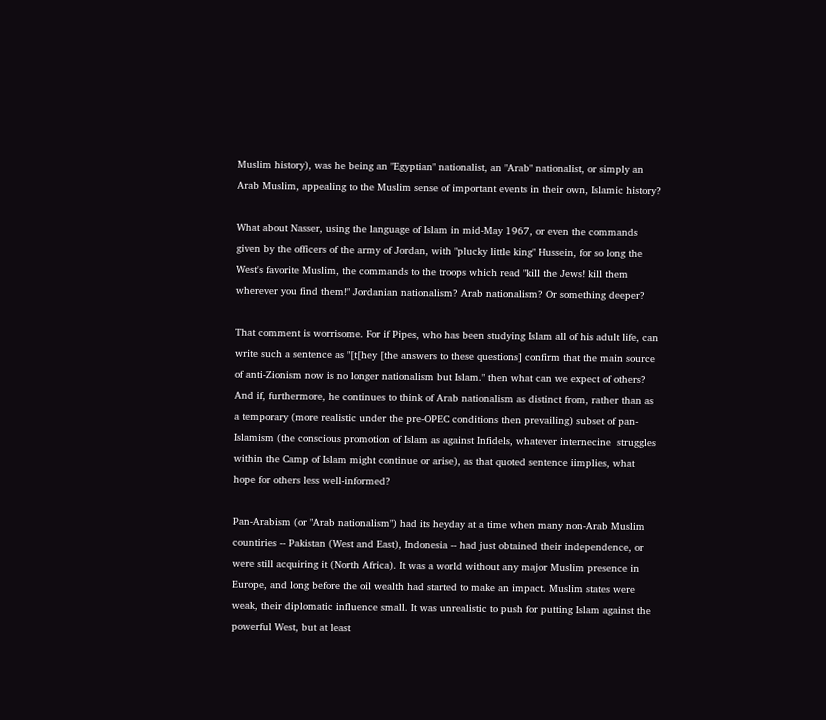Muslim history), was he being an "Egyptian" nationalist, an "Arab" nationalist, or simply an Arab Muslim, appealing to the Muslim sense of important events in their own, Islamic history?

What about Nasser, using the language of Islam in mid-May 1967, or even the commands given by the officers of the army of Jordan, with "plucky little king" Hussein, for so long the West's favorite Muslim, the commands to the troops which read "kill the Jews! kill them wherever you find them!" Jordanian nationalism? Arab nationalism? Or something deeper?

That comment is worrisome. For if Pipes, who has been studying Islam all of his adult life, can write such a sentence as "[t[hey [the answers to these questions] confirm that the main source of anti-Zionism now is no longer nationalism but Islam." then what can we expect of others? And if, furthermore, he continues to think of Arab nationalism as distinct from, rather than as a temporary (more realistic under the pre-OPEC conditions then prevailing) subset of pan-Islamism (the conscious promotion of Islam as against Infidels, whatever internecine  struggles within the Camp of Islam might continue or arise), as that quoted sentence iimplies, what hope for others less well-informed?

Pan-Arabism (or "Arab nationalism") had its heyday at a time when many non-Arab Muslim countiries -- Pakistan (West and East), Indonesia -- had just obtained their independence, or were still acquiring it (North Africa). It was a world without any major Muslim presence in Europe, and long before the oil wealth had started to make an impact. Muslim states were weak, their diplomatic influence small. It was unrealistic to push for putting Islam against the powerful West, but at least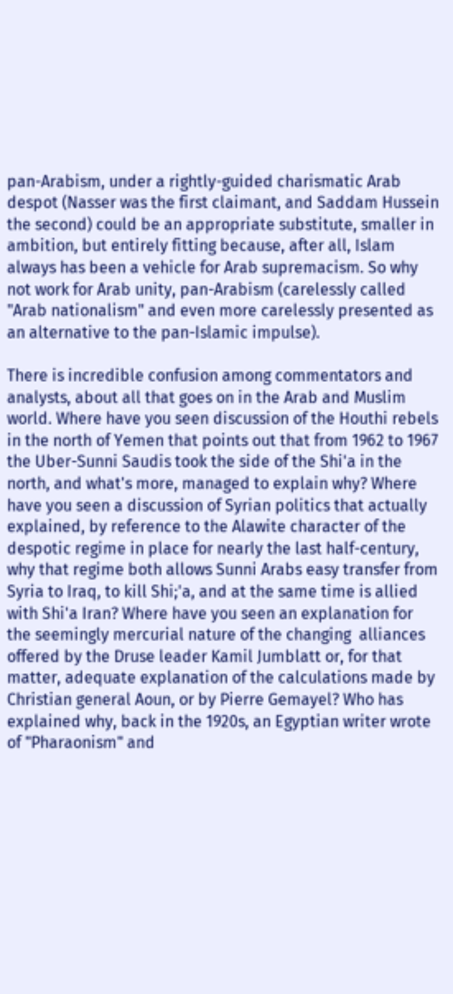pan-Arabism, under a rightly-guided charismatic Arab despot (Nasser was the first claimant, and Saddam Hussein the second) could be an appropriate substitute, smaller in ambition, but entirely fitting because, after all, Islam always has been a vehicle for Arab supremacism. So why not work for Arab unity, pan-Arabism (carelessly called "Arab nationalism" and even more carelessly presented as an alternative to the pan-Islamic impulse).

There is incredible confusion among commentators and analysts, about all that goes on in the Arab and Muslim world. Where have you seen discussion of the Houthi rebels in the north of Yemen that points out that from 1962 to 1967 the Uber-Sunni Saudis took the side of the Shi'a in the north, and what's more, managed to explain why? Where have you seen a discussion of Syrian politics that actually explained, by reference to the Alawite character of the despotic regime in place for nearly the last half-century, why that regime both allows Sunni Arabs easy transfer from Syria to Iraq, to kill Shi;'a, and at the same time is allied with Shi'a Iran? Where have you seen an explanation for the seemingly mercurial nature of the changing  alliances offered by the Druse leader Kamil Jumblatt or, for that matter, adequate explanation of the calculations made by Christian general Aoun, or by Pierre Gemayel? Who has explained why, back in the 1920s, an Egyptian writer wrote of "Pharaonism" and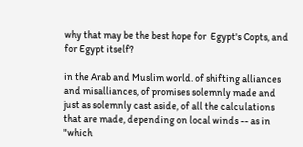why that may be the best hope for  Egypt's Copts, and for Egypt itself?

in the Arab and Muslim world. of shifting alliances and misalliances, of promises solemnly made and just as solemnly cast aside, of all the calculations that are made, depending on local winds -- as in "which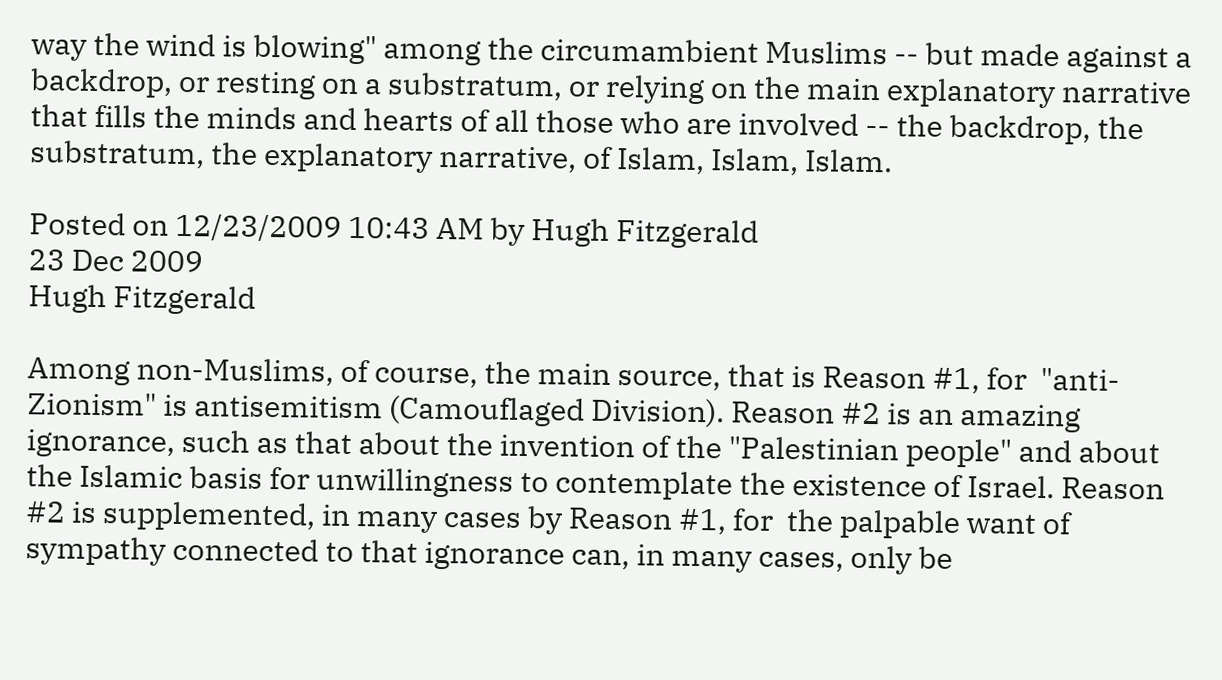way the wind is blowing" among the circumambient Muslims -- but made against a backdrop, or resting on a substratum, or relying on the main explanatory narrative that fills the minds and hearts of all those who are involved -- the backdrop, the substratum, the explanatory narrative, of Islam, Islam, Islam.

Posted on 12/23/2009 10:43 AM by Hugh Fitzgerald
23 Dec 2009
Hugh Fitzgerald

Among non-Muslims, of course, the main source, that is Reason #1, for  "anti-Zionism" is antisemitism (Camouflaged Division). Reason #2 is an amazing ignorance, such as that about the invention of the "Palestinian people" and about the Islamic basis for unwillingness to contemplate the existence of Israel. Reason #2 is supplemented, in many cases by Reason #1, for  the palpable want of sympathy connected to that ignorance can, in many cases, only be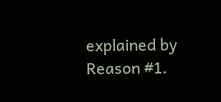explained by Reason #1.